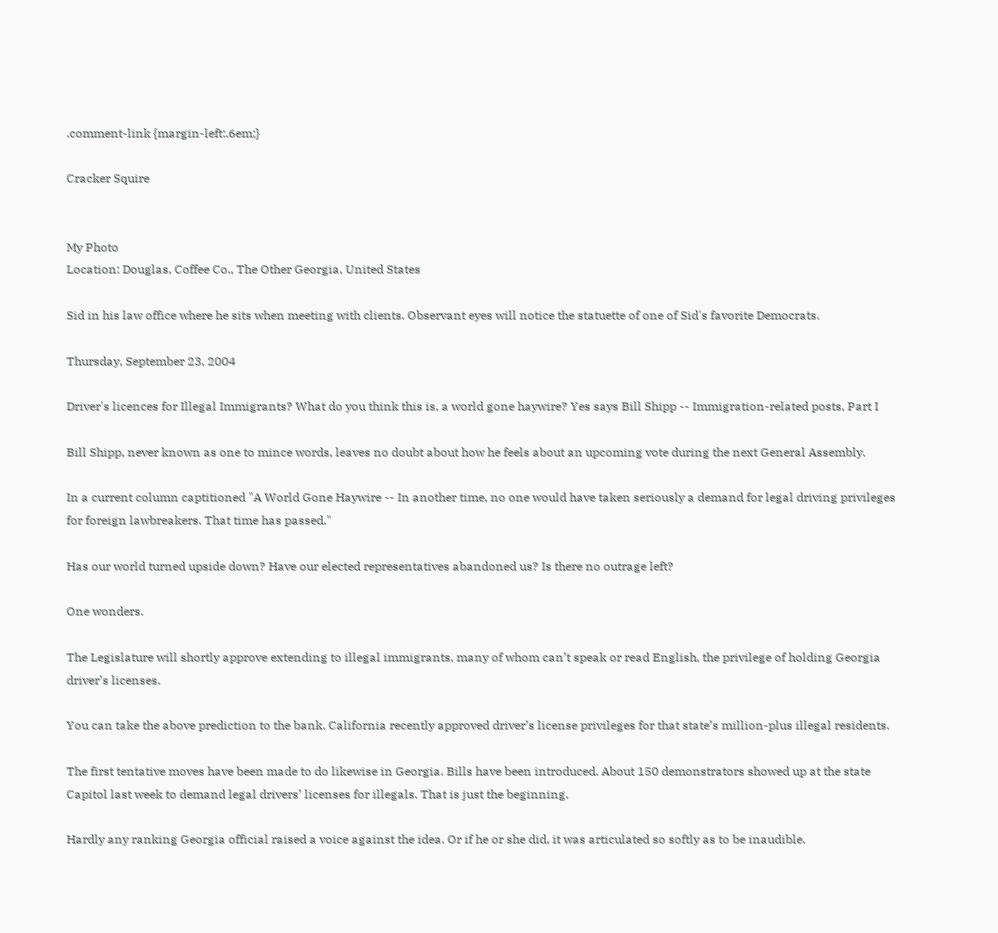.comment-link {margin-left:.6em;}

Cracker Squire


My Photo
Location: Douglas, Coffee Co., The Other Georgia, United States

Sid in his law office where he sits when meeting with clients. Observant eyes will notice the statuette of one of Sid's favorite Democrats.

Thursday, September 23, 2004

Driver's licences for Illegal Immigrants? What do you think this is, a world gone haywire? Yes says Bill Shipp -- Immigration-related posts, Part I

Bill Shipp, never known as one to mince words, leaves no doubt about how he feels about an upcoming vote during the next General Assembly.

In a current column captitioned "A World Gone Haywire -- In another time, no one would have taken seriously a demand for legal driving privileges for foreign lawbreakers. That time has passed."

Has our world turned upside down? Have our elected representatives abandoned us? Is there no outrage left?

One wonders.

The Legislature will shortly approve extending to illegal immigrants, many of whom can’t speak or read English, the privilege of holding Georgia driver’s licenses.

You can take the above prediction to the bank. California recently approved driver’s license privileges for that state’s million-plus illegal residents.

The first tentative moves have been made to do likewise in Georgia. Bills have been introduced. About 150 demonstrators showed up at the state Capitol last week to demand legal drivers’ licenses for illegals. That is just the beginning.

Hardly any ranking Georgia official raised a voice against the idea. Or if he or she did, it was articulated so softly as to be inaudible.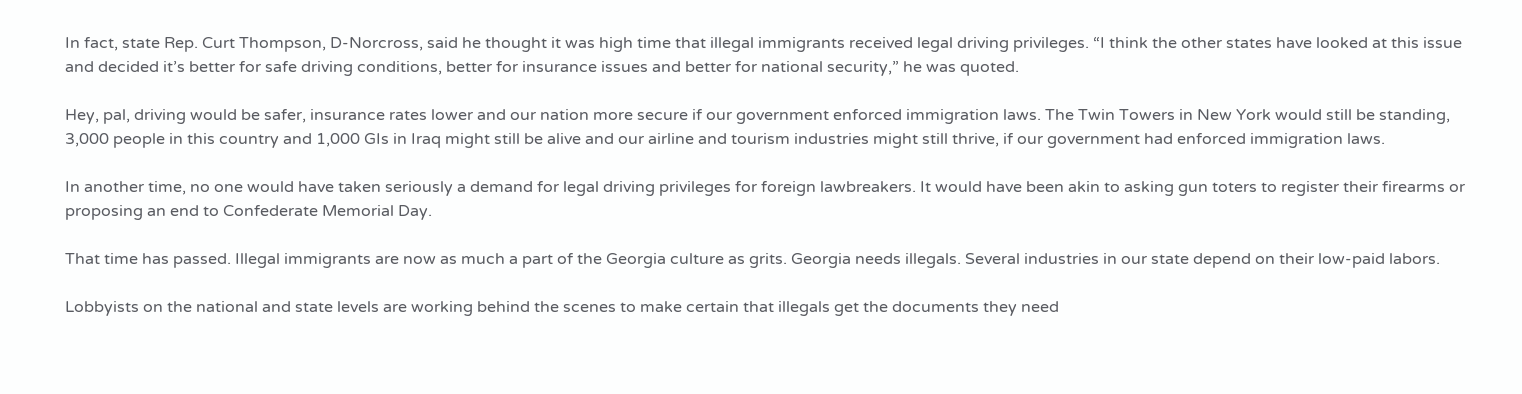In fact, state Rep. Curt Thompson, D-Norcross, said he thought it was high time that illegal immigrants received legal driving privileges. “I think the other states have looked at this issue and decided it’s better for safe driving conditions, better for insurance issues and better for national security,” he was quoted.

Hey, pal, driving would be safer, insurance rates lower and our nation more secure if our government enforced immigration laws. The Twin Towers in New York would still be standing, 3,000 people in this country and 1,000 GIs in Iraq might still be alive and our airline and tourism industries might still thrive, if our government had enforced immigration laws.

In another time, no one would have taken seriously a demand for legal driving privileges for foreign lawbreakers. It would have been akin to asking gun toters to register their firearms or proposing an end to Confederate Memorial Day.

That time has passed. Illegal immigrants are now as much a part of the Georgia culture as grits. Georgia needs illegals. Several industries in our state depend on their low-paid labors.

Lobbyists on the national and state levels are working behind the scenes to make certain that illegals get the documents they need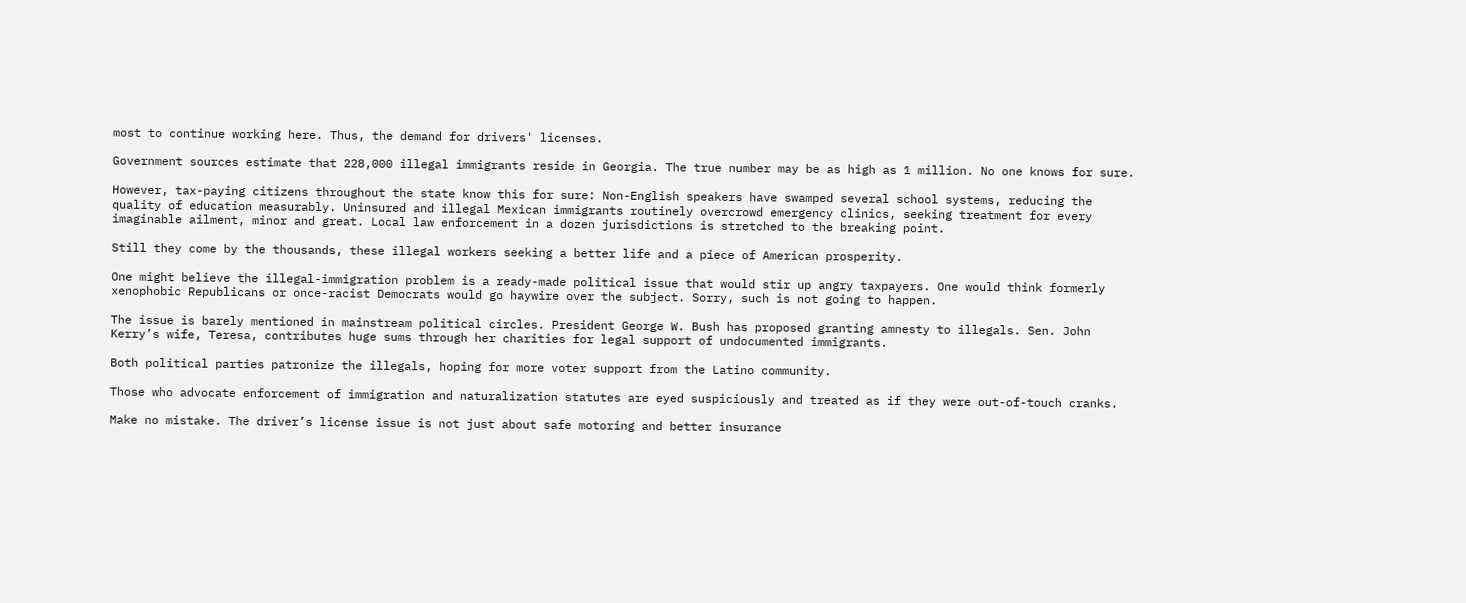most to continue working here. Thus, the demand for drivers' licenses.

Government sources estimate that 228,000 illegal immigrants reside in Georgia. The true number may be as high as 1 million. No one knows for sure.

However, tax-paying citizens throughout the state know this for sure: Non-English speakers have swamped several school systems, reducing the quality of education measurably. Uninsured and illegal Mexican immigrants routinely overcrowd emergency clinics, seeking treatment for every imaginable ailment, minor and great. Local law enforcement in a dozen jurisdictions is stretched to the breaking point.

Still they come by the thousands, these illegal workers seeking a better life and a piece of American prosperity.

One might believe the illegal-immigration problem is a ready-made political issue that would stir up angry taxpayers. One would think formerly xenophobic Republicans or once-racist Democrats would go haywire over the subject. Sorry, such is not going to happen.

The issue is barely mentioned in mainstream political circles. President George W. Bush has proposed granting amnesty to illegals. Sen. John Kerry’s wife, Teresa, contributes huge sums through her charities for legal support of undocumented immigrants.

Both political parties patronize the illegals, hoping for more voter support from the Latino community.

Those who advocate enforcement of immigration and naturalization statutes are eyed suspiciously and treated as if they were out-of-touch cranks.

Make no mistake. The driver’s license issue is not just about safe motoring and better insurance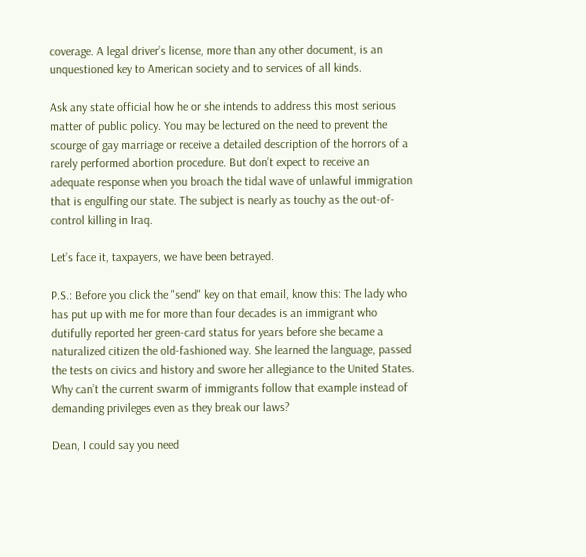coverage. A legal driver’s license, more than any other document, is an unquestioned key to American society and to services of all kinds.

Ask any state official how he or she intends to address this most serious matter of public policy. You may be lectured on the need to prevent the scourge of gay marriage or receive a detailed description of the horrors of a rarely performed abortion procedure. But don’t expect to receive an adequate response when you broach the tidal wave of unlawful immigration that is engulfing our state. The subject is nearly as touchy as the out-of-control killing in Iraq.

Let’s face it, taxpayers, we have been betrayed.

P.S.: Before you click the "send" key on that email, know this: The lady who has put up with me for more than four decades is an immigrant who dutifully reported her green-card status for years before she became a naturalized citizen the old-fashioned way. She learned the language, passed the tests on civics and history and swore her allegiance to the United States. Why can’t the current swarm of immigrants follow that example instead of demanding privileges even as they break our laws?

Dean, I could say you need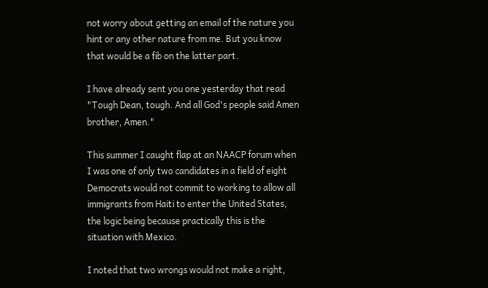not worry about getting an email of the nature you hint or any other nature from me. But you know that would be a fib on the latter part.

I have already sent you one yesterday that read "Tough Dean, tough. And all God's people said Amen brother, Amen."

This summer I caught flap at an NAACP forum when I was one of only two candidates in a field of eight Democrats would not commit to working to allow all immigrants from Haiti to enter the United States, the logic being because practically this is the situation with Mexico.

I noted that two wrongs would not make a right,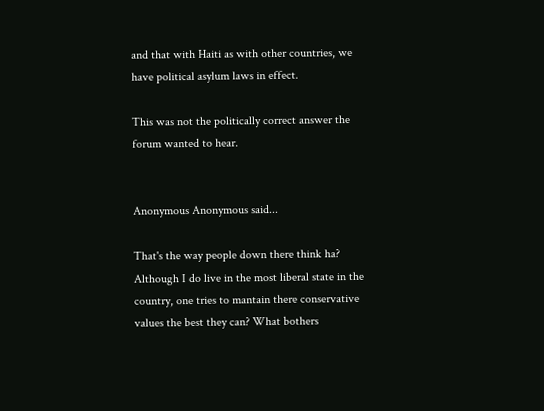and that with Haiti as with other countries, we have political asylum laws in effect.

This was not the politically correct answer the forum wanted to hear.


Anonymous Anonymous said...

That's the way people down there think ha? Although I do live in the most liberal state in the country, one tries to mantain there conservative values the best they can? What bothers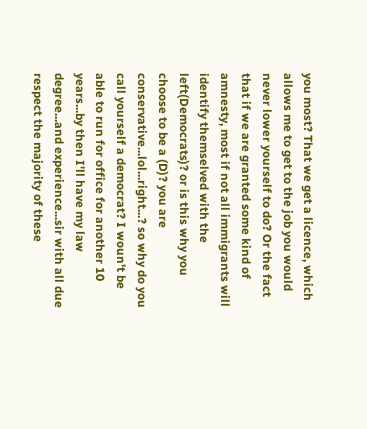you most? That we get a licence, which allows me to get to the job you would never lower yourself to do? Or the fact that if we are granted some kind of amnesty, most if not all immigrants will identify themselved with the left(Democrats)? or is this why you choose to be a (D)? you are conservative...lol...right...? so why do you call yourself a democrat? I woun't be able to run for office for another 10 years...by then I'll have my law degree...and experience...sir with all due respect the majority of these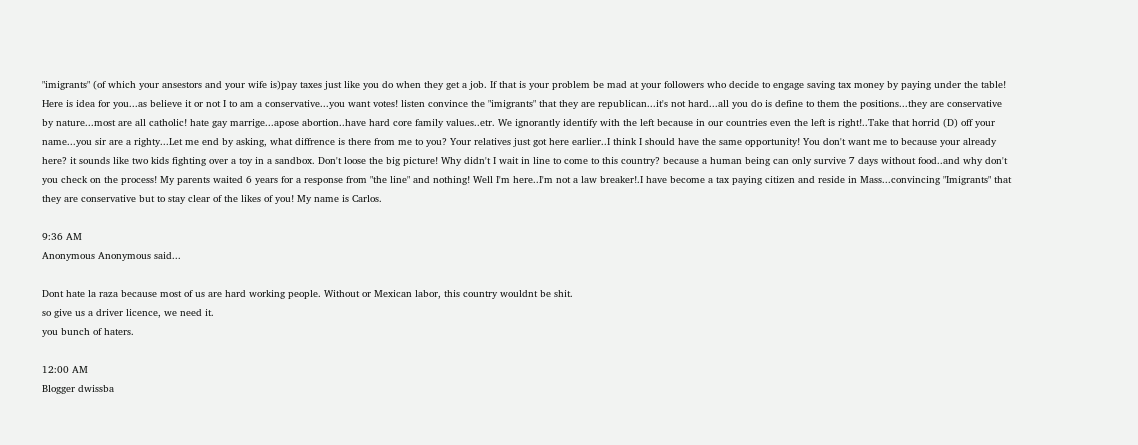"imigrants" (of which your ansestors and your wife is)pay taxes just like you do when they get a job. If that is your problem be mad at your followers who decide to engage saving tax money by paying under the table! Here is idea for you...as believe it or not I to am a conservative...you want votes! listen convince the "imigrants" that they are republican...it's not hard...all you do is define to them the positions...they are conservative by nature...most are all catholic! hate gay marrige...apose abortion..have hard core family values..etr. We ignorantly identify with the left because in our countries even the left is right!..Take that horrid (D) off your name...you sir are a righty...Let me end by asking, what diffrence is there from me to you? Your relatives just got here earlier..I think I should have the same opportunity! You don't want me to because your already here? it sounds like two kids fighting over a toy in a sandbox. Don't loose the big picture! Why didn't I wait in line to come to this country? because a human being can only survive 7 days without food..and why don't you check on the process! My parents waited 6 years for a response from "the line" and nothing! Well I'm here..I'm not a law breaker!.I have become a tax paying citizen and reside in Mass...convincing "Imigrants" that they are conservative but to stay clear of the likes of you! My name is Carlos.

9:36 AM
Anonymous Anonymous said...

Dont hate la raza because most of us are hard working people. Without or Mexican labor, this country wouldnt be shit.
so give us a driver licence, we need it.
you bunch of haters.

12:00 AM
Blogger dwissba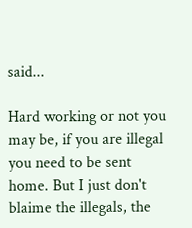said...

Hard working or not you may be, if you are illegal you need to be sent home. But I just don't blaime the illegals, the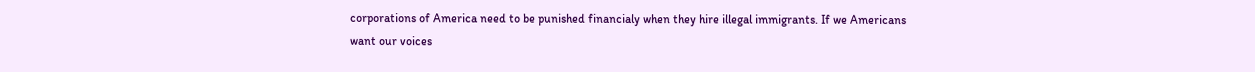corporations of America need to be punished financialy when they hire illegal immigrants. If we Americans want our voices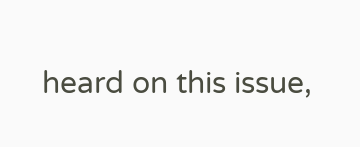heard on this issue,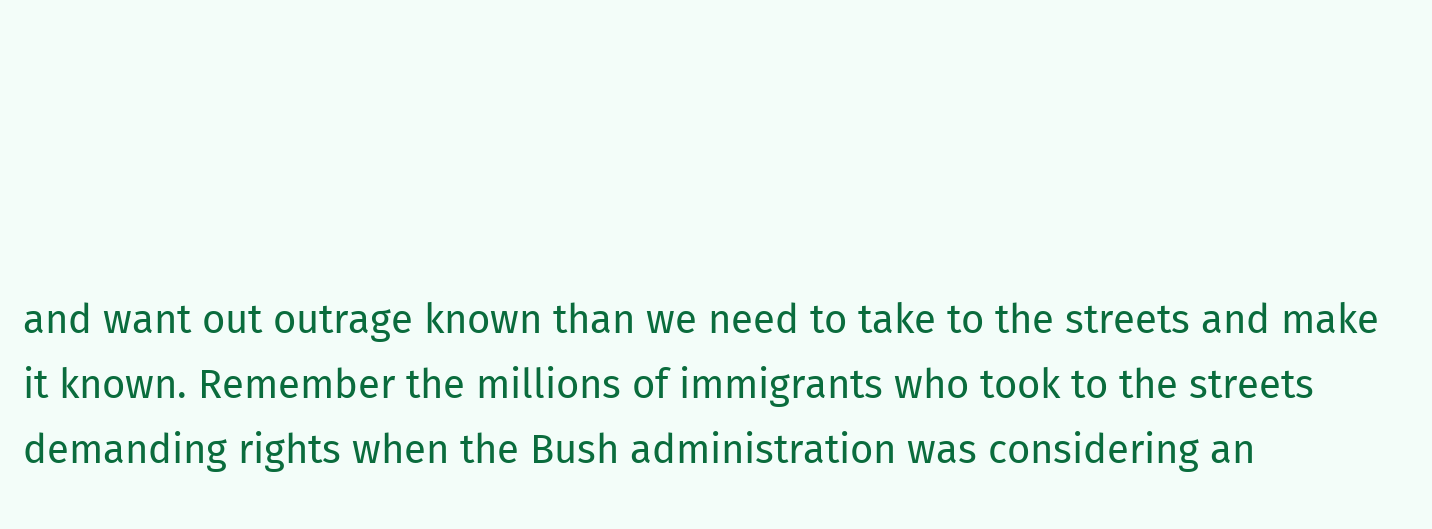and want out outrage known than we need to take to the streets and make it known. Remember the millions of immigrants who took to the streets demanding rights when the Bush administration was considering an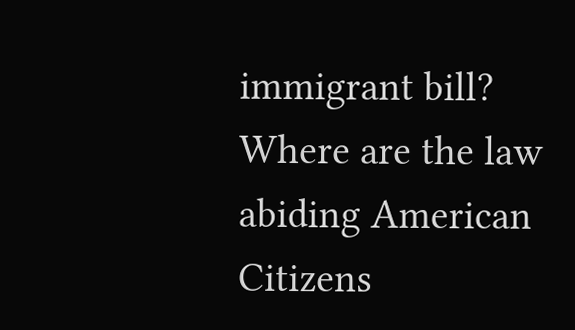immigrant bill? Where are the law abiding American Citizens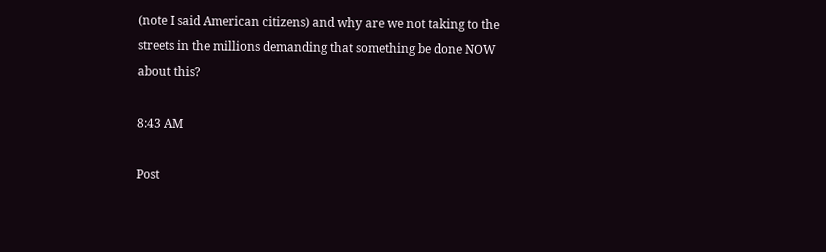(note I said American citizens) and why are we not taking to the streets in the millions demanding that something be done NOW about this?

8:43 AM

Post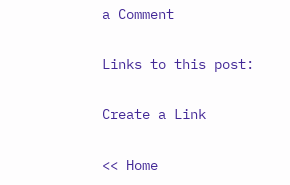a Comment

Links to this post:

Create a Link

<< Home